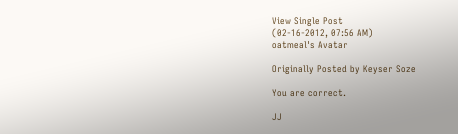View Single Post
(02-16-2012, 07:56 AM)
oatmeal's Avatar

Originally Posted by Keyser Soze

You are correct.

JJ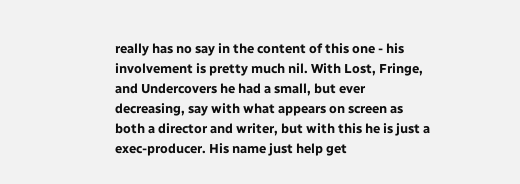really has no say in the content of this one - his involvement is pretty much nil. With Lost, Fringe, and Undercovers he had a small, but ever decreasing, say with what appears on screen as both a director and writer, but with this he is just a exec-producer. His name just help get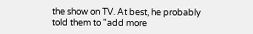the show on TV. At best, he probably told them to "add more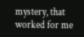mystery, that worked for me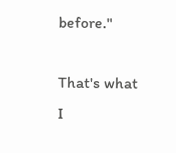before."

That's what I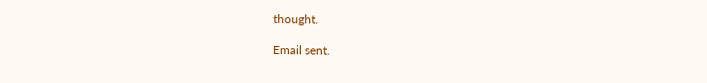thought.

Email sent.